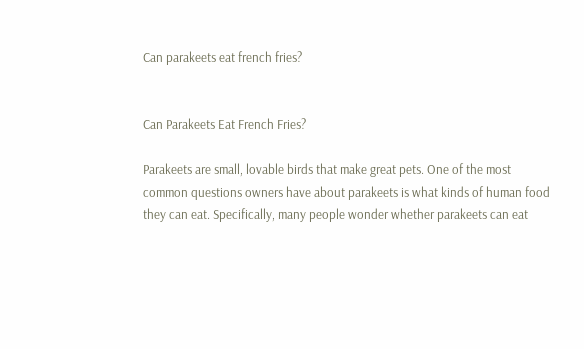Can parakeets eat french fries?


Can Parakeets Eat French Fries?

Parakeets are small, lovable birds that make great pets. One of the most common questions owners have about parakeets is what kinds of human food they can eat. Specifically, many people wonder whether parakeets can eat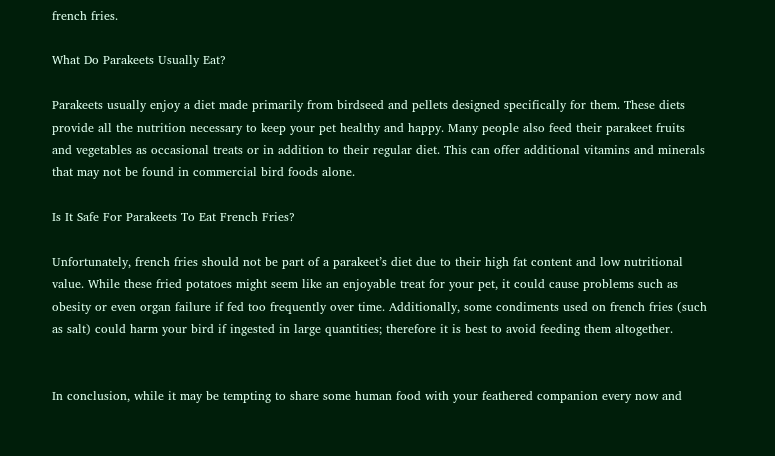french fries.

What Do Parakeets Usually Eat?

Parakeets usually enjoy a diet made primarily from birdseed and pellets designed specifically for them. These diets provide all the nutrition necessary to keep your pet healthy and happy. Many people also feed their parakeet fruits and vegetables as occasional treats or in addition to their regular diet. This can offer additional vitamins and minerals that may not be found in commercial bird foods alone.

Is It Safe For Parakeets To Eat French Fries?

Unfortunately, french fries should not be part of a parakeet’s diet due to their high fat content and low nutritional value. While these fried potatoes might seem like an enjoyable treat for your pet, it could cause problems such as obesity or even organ failure if fed too frequently over time. Additionally, some condiments used on french fries (such as salt) could harm your bird if ingested in large quantities; therefore it is best to avoid feeding them altogether.


In conclusion, while it may be tempting to share some human food with your feathered companion every now and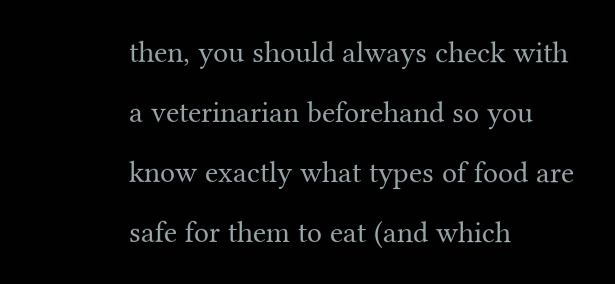then, you should always check with a veterinarian beforehand so you know exactly what types of food are safe for them to eat (and which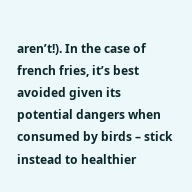aren’t!). In the case of french fries, it’s best avoided given its potential dangers when consumed by birds – stick instead to healthier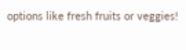options like fresh fruits or veggies!